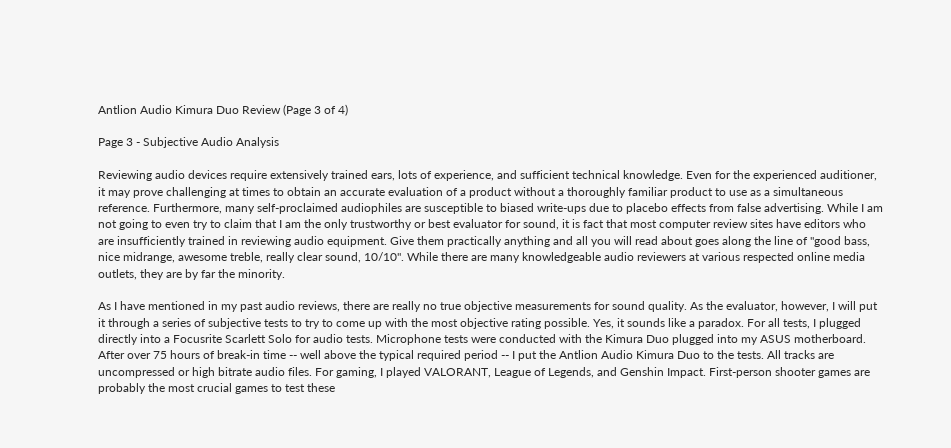Antlion Audio Kimura Duo Review (Page 3 of 4)

Page 3 - Subjective Audio Analysis

Reviewing audio devices require extensively trained ears, lots of experience, and sufficient technical knowledge. Even for the experienced auditioner, it may prove challenging at times to obtain an accurate evaluation of a product without a thoroughly familiar product to use as a simultaneous reference. Furthermore, many self-proclaimed audiophiles are susceptible to biased write-ups due to placebo effects from false advertising. While I am not going to even try to claim that I am the only trustworthy or best evaluator for sound, it is fact that most computer review sites have editors who are insufficiently trained in reviewing audio equipment. Give them practically anything and all you will read about goes along the line of "good bass, nice midrange, awesome treble, really clear sound, 10/10". While there are many knowledgeable audio reviewers at various respected online media outlets, they are by far the minority.

As I have mentioned in my past audio reviews, there are really no true objective measurements for sound quality. As the evaluator, however, I will put it through a series of subjective tests to try to come up with the most objective rating possible. Yes, it sounds like a paradox. For all tests, I plugged directly into a Focusrite Scarlett Solo for audio tests. Microphone tests were conducted with the Kimura Duo plugged into my ASUS motherboard. After over 75 hours of break-in time -- well above the typical required period -- I put the Antlion Audio Kimura Duo to the tests. All tracks are uncompressed or high bitrate audio files. For gaming, I played VALORANT, League of Legends, and Genshin Impact. First-person shooter games are probably the most crucial games to test these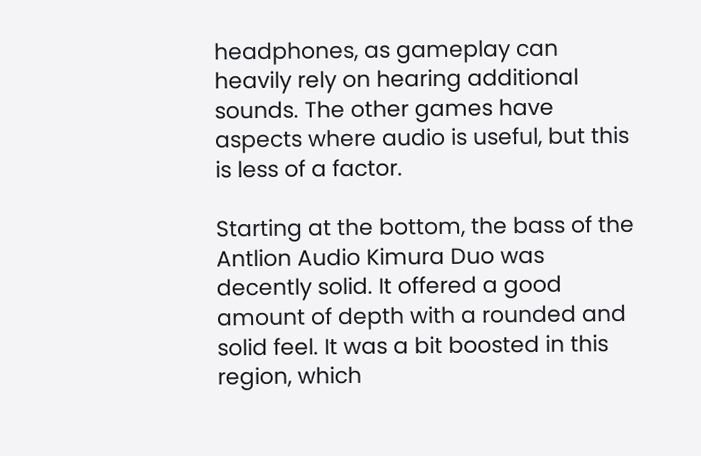headphones, as gameplay can heavily rely on hearing additional sounds. The other games have aspects where audio is useful, but this is less of a factor.

Starting at the bottom, the bass of the Antlion Audio Kimura Duo was decently solid. It offered a good amount of depth with a rounded and solid feel. It was a bit boosted in this region, which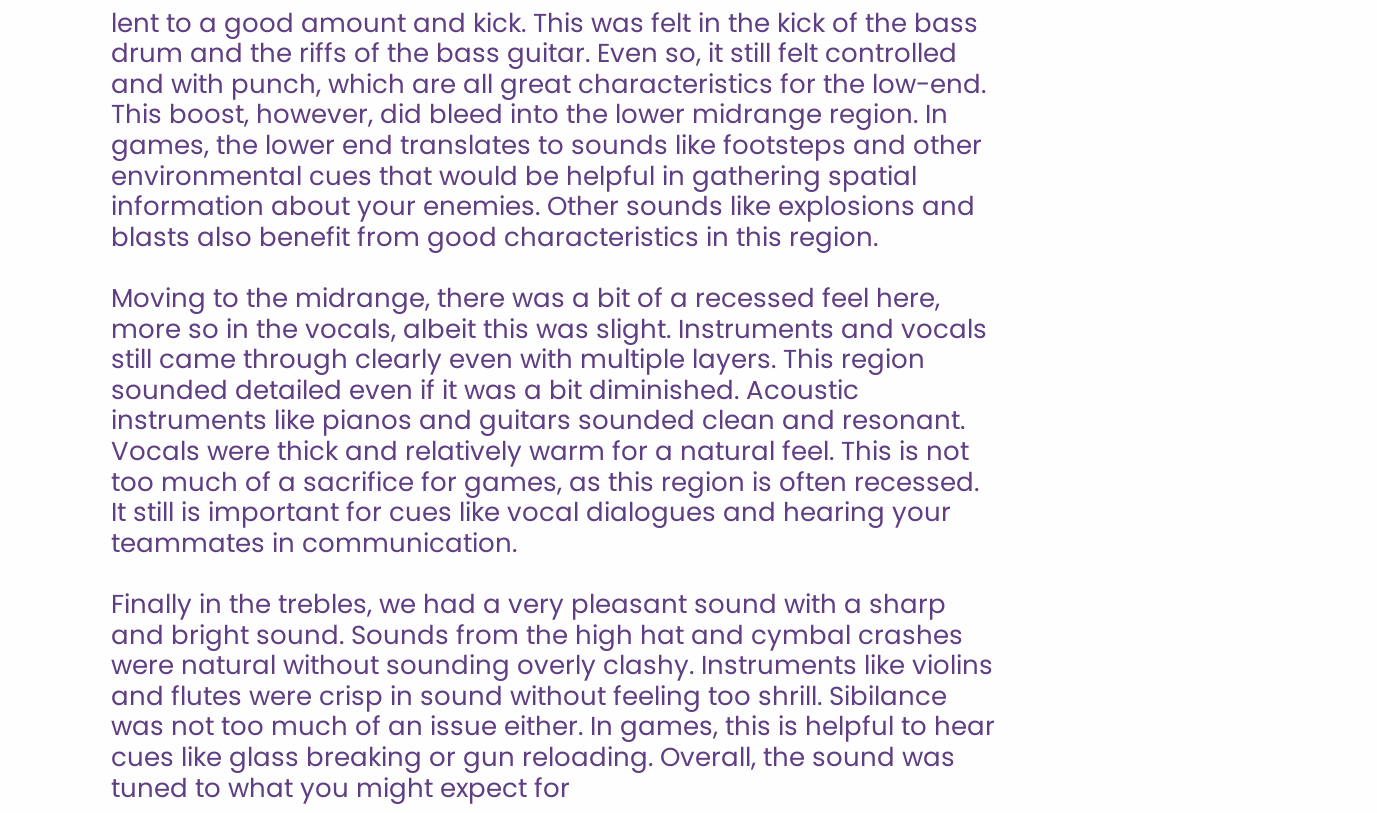lent to a good amount and kick. This was felt in the kick of the bass drum and the riffs of the bass guitar. Even so, it still felt controlled and with punch, which are all great characteristics for the low-end. This boost, however, did bleed into the lower midrange region. In games, the lower end translates to sounds like footsteps and other environmental cues that would be helpful in gathering spatial information about your enemies. Other sounds like explosions and blasts also benefit from good characteristics in this region.

Moving to the midrange, there was a bit of a recessed feel here, more so in the vocals, albeit this was slight. Instruments and vocals still came through clearly even with multiple layers. This region sounded detailed even if it was a bit diminished. Acoustic instruments like pianos and guitars sounded clean and resonant. Vocals were thick and relatively warm for a natural feel. This is not too much of a sacrifice for games, as this region is often recessed. It still is important for cues like vocal dialogues and hearing your teammates in communication.

Finally in the trebles, we had a very pleasant sound with a sharp and bright sound. Sounds from the high hat and cymbal crashes were natural without sounding overly clashy. Instruments like violins and flutes were crisp in sound without feeling too shrill. Sibilance was not too much of an issue either. In games, this is helpful to hear cues like glass breaking or gun reloading. Overall, the sound was tuned to what you might expect for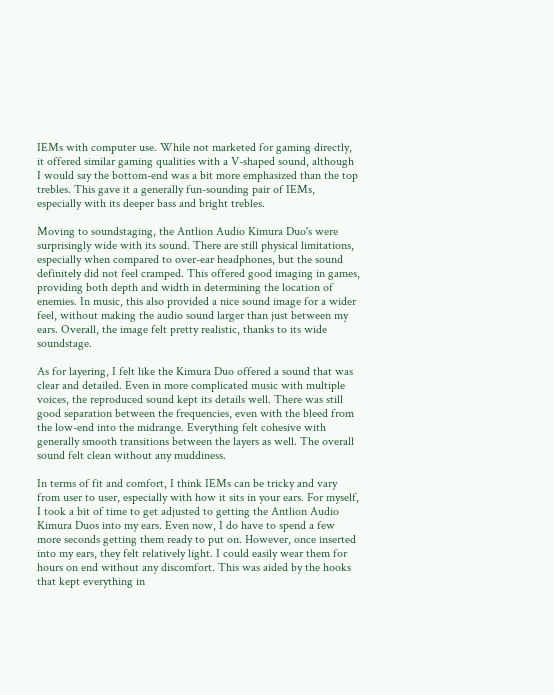IEMs with computer use. While not marketed for gaming directly, it offered similar gaming qualities with a V-shaped sound, although I would say the bottom-end was a bit more emphasized than the top trebles. This gave it a generally fun-sounding pair of IEMs, especially with its deeper bass and bright trebles.

Moving to soundstaging, the Antlion Audio Kimura Duo's were surprisingly wide with its sound. There are still physical limitations, especially when compared to over-ear headphones, but the sound definitely did not feel cramped. This offered good imaging in games, providing both depth and width in determining the location of enemies. In music, this also provided a nice sound image for a wider feel, without making the audio sound larger than just between my ears. Overall, the image felt pretty realistic, thanks to its wide soundstage.

As for layering, I felt like the Kimura Duo offered a sound that was clear and detailed. Even in more complicated music with multiple voices, the reproduced sound kept its details well. There was still good separation between the frequencies, even with the bleed from the low-end into the midrange. Everything felt cohesive with generally smooth transitions between the layers as well. The overall sound felt clean without any muddiness.

In terms of fit and comfort, I think IEMs can be tricky and vary from user to user, especially with how it sits in your ears. For myself, I took a bit of time to get adjusted to getting the Antlion Audio Kimura Duos into my ears. Even now, I do have to spend a few more seconds getting them ready to put on. However, once inserted into my ears, they felt relatively light. I could easily wear them for hours on end without any discomfort. This was aided by the hooks that kept everything in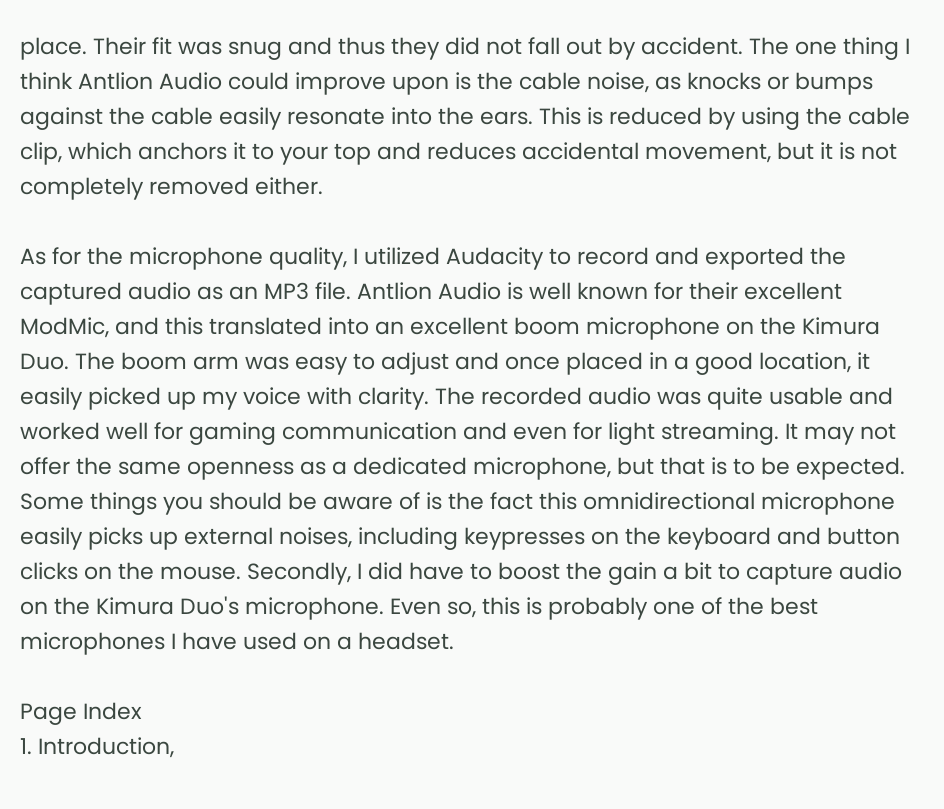place. Their fit was snug and thus they did not fall out by accident. The one thing I think Antlion Audio could improve upon is the cable noise, as knocks or bumps against the cable easily resonate into the ears. This is reduced by using the cable clip, which anchors it to your top and reduces accidental movement, but it is not completely removed either.

As for the microphone quality, I utilized Audacity to record and exported the captured audio as an MP3 file. Antlion Audio is well known for their excellent ModMic, and this translated into an excellent boom microphone on the Kimura Duo. The boom arm was easy to adjust and once placed in a good location, it easily picked up my voice with clarity. The recorded audio was quite usable and worked well for gaming communication and even for light streaming. It may not offer the same openness as a dedicated microphone, but that is to be expected. Some things you should be aware of is the fact this omnidirectional microphone easily picks up external noises, including keypresses on the keyboard and button clicks on the mouse. Secondly, I did have to boost the gain a bit to capture audio on the Kimura Duo's microphone. Even so, this is probably one of the best microphones I have used on a headset.

Page Index
1. Introduction,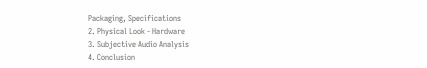Packaging, Specifications
2. Physical Look - Hardware
3. Subjective Audio Analysis
4. Conclusion